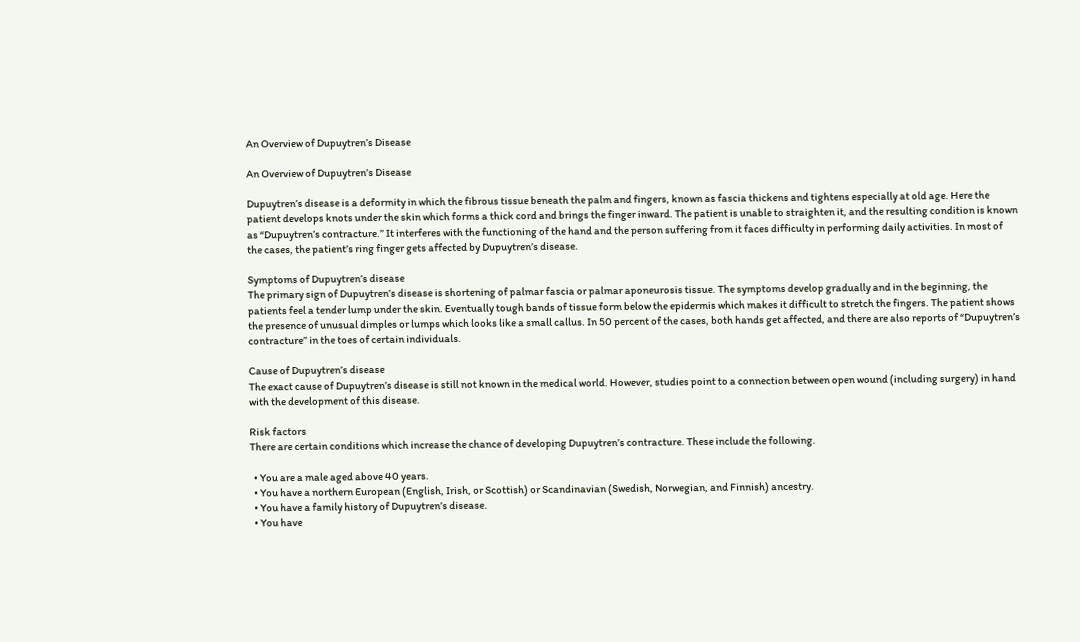An Overview of Dupuytren’s Disease

An Overview of Dupuytren’s Disease

Dupuytren’s disease is a deformity in which the fibrous tissue beneath the palm and fingers, known as fascia thickens and tightens especially at old age. Here the patient develops knots under the skin which forms a thick cord and brings the finger inward. The patient is unable to straighten it, and the resulting condition is known as “Dupuytren’s contracture.” It interferes with the functioning of the hand and the person suffering from it faces difficulty in performing daily activities. In most of the cases, the patient’s ring finger gets affected by Dupuytren’s disease.

Symptoms of Dupuytren’s disease
The primary sign of Dupuytren’s disease is shortening of palmar fascia or palmar aponeurosis tissue. The symptoms develop gradually and in the beginning, the patients feel a tender lump under the skin. Eventually tough bands of tissue form below the epidermis which makes it difficult to stretch the fingers. The patient shows the presence of unusual dimples or lumps which looks like a small callus. In 50 percent of the cases, both hands get affected, and there are also reports of “Dupuytren’s contracture” in the toes of certain individuals.

Cause of Dupuytren’s disease
The exact cause of Dupuytren’s disease is still not known in the medical world. However, studies point to a connection between open wound (including surgery) in hand with the development of this disease.

Risk factors
There are certain conditions which increase the chance of developing Dupuytren’s contracture. These include the following.

  • You are a male aged above 40 years.
  • You have a northern European (English, Irish, or Scottish) or Scandinavian (Swedish, Norwegian, and Finnish) ancestry.
  • You have a family history of Dupuytren’s disease.
  • You have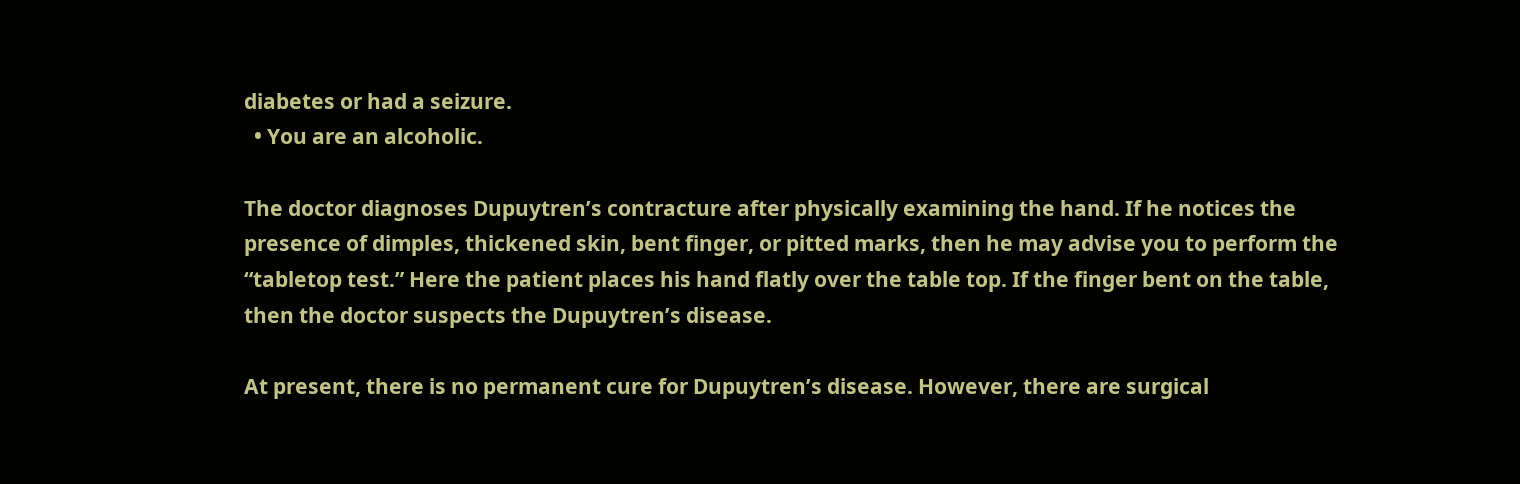diabetes or had a seizure.
  • You are an alcoholic.

The doctor diagnoses Dupuytren’s contracture after physically examining the hand. If he notices the presence of dimples, thickened skin, bent finger, or pitted marks, then he may advise you to perform the “tabletop test.” Here the patient places his hand flatly over the table top. If the finger bent on the table, then the doctor suspects the Dupuytren’s disease.

At present, there is no permanent cure for Dupuytren’s disease. However, there are surgical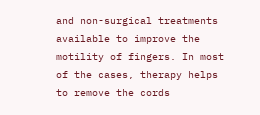and non-surgical treatments available to improve the motility of fingers. In most of the cases, therapy helps to remove the cords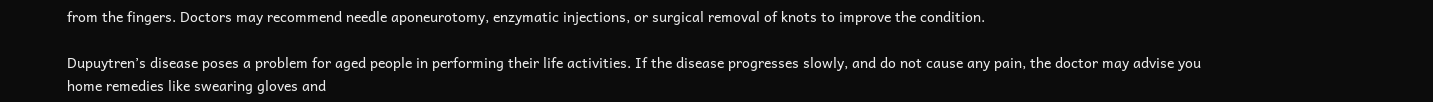from the fingers. Doctors may recommend needle aponeurotomy, enzymatic injections, or surgical removal of knots to improve the condition.

Dupuytren’s disease poses a problem for aged people in performing their life activities. If the disease progresses slowly, and do not cause any pain, the doctor may advise you home remedies like swearing gloves and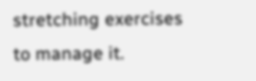stretching exercises to manage it.